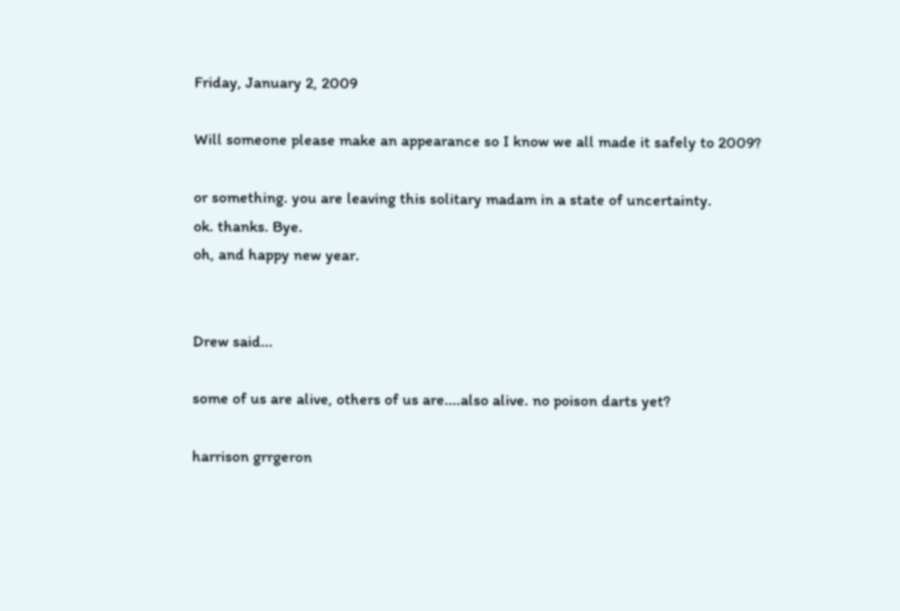Friday, January 2, 2009

Will someone please make an appearance so I know we all made it safely to 2009?

or something. you are leaving this solitary madam in a state of uncertainty.
ok. thanks. Bye.
oh, and happy new year.


Drew said...

some of us are alive, others of us are....also alive. no poison darts yet?

harrison grrgeron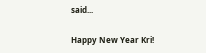said...

Happy New Year Kri!